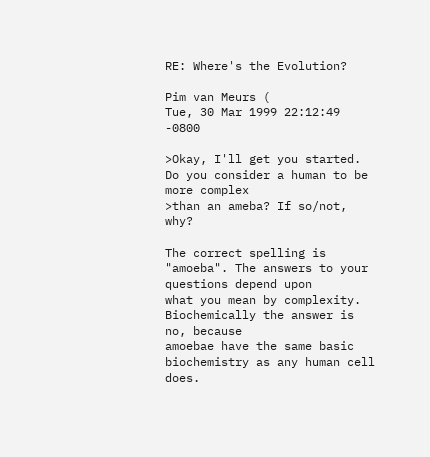RE: Where's the Evolution?

Pim van Meurs (
Tue, 30 Mar 1999 22:12:49 -0800

>Okay, I'll get you started. Do you consider a human to be more complex
>than an ameba? If so/not, why?

The correct spelling is "amoeba". The answers to your questions depend upon
what you mean by complexity. Biochemically the answer is no, because
amoebae have the same basic biochemistry as any human cell does.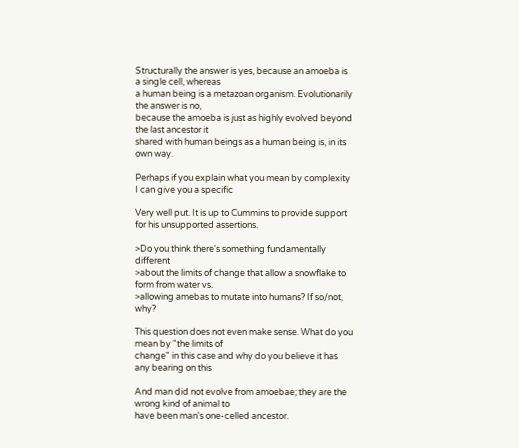Structurally the answer is yes, because an amoeba is a single cell, whereas
a human being is a metazoan organism. Evolutionarily the answer is no,
because the amoeba is just as highly evolved beyond the last ancestor it
shared with human beings as a human being is, in its own way.

Perhaps if you explain what you mean by complexity I can give you a specific

Very well put. It is up to Cummins to provide support for his unsupported assertions.

>Do you think there's something fundamentally different
>about the limits of change that allow a snowflake to form from water vs.
>allowing amebas to mutate into humans? If so/not, why?

This question does not even make sense. What do you mean by "the limits of
change" in this case and why do you believe it has any bearing on this

And man did not evolve from amoebae; they are the wrong kind of animal to
have been man's one-celled ancestor.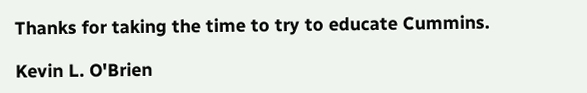Thanks for taking the time to try to educate Cummins.

Kevin L. O'Brien